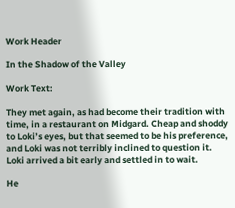Work Header

In the Shadow of the Valley

Work Text:

They met again, as had become their tradition with time, in a restaurant on Midgard. Cheap and shoddy to Loki’s eyes, but that seemed to be his preference, and Loki was not terribly inclined to question it. Loki arrived a bit early and settled in to wait.

He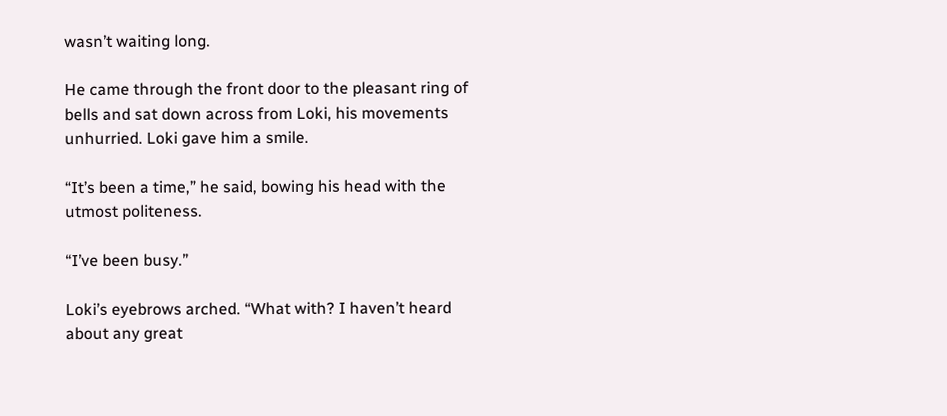wasn’t waiting long.

He came through the front door to the pleasant ring of bells and sat down across from Loki, his movements unhurried. Loki gave him a smile.

“It’s been a time,” he said, bowing his head with the utmost politeness.

“I’ve been busy.”

Loki’s eyebrows arched. “What with? I haven’t heard about any great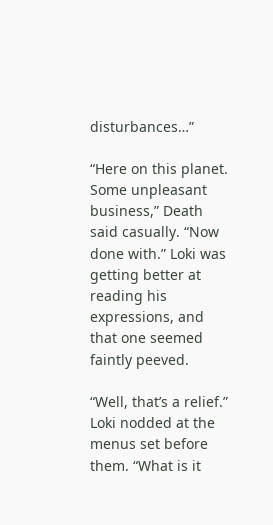disturbances…”

“Here on this planet. Some unpleasant business,” Death said casually. “Now done with.” Loki was getting better at reading his expressions, and that one seemed faintly peeved.

“Well, that’s a relief.” Loki nodded at the menus set before them. “What is it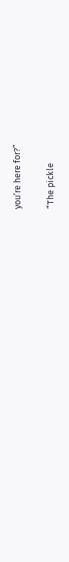you’re here for?”

“The pickle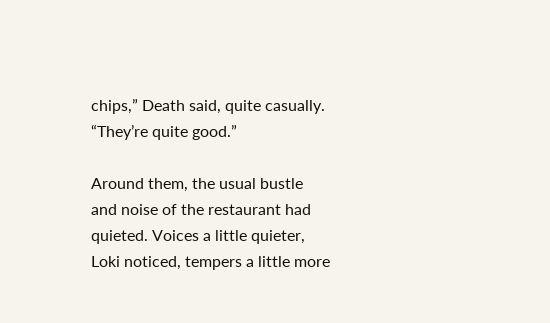chips,” Death said, quite casually. “They’re quite good.”

Around them, the usual bustle and noise of the restaurant had quieted. Voices a little quieter, Loki noticed, tempers a little more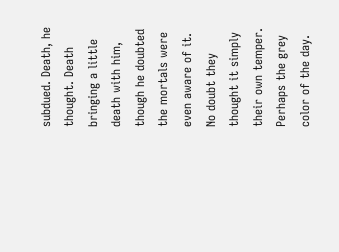subdued. Death, he thought. Death bringing a little death with him, though he doubted the mortals were even aware of it. No doubt they thought it simply their own temper. Perhaps the grey color of the day.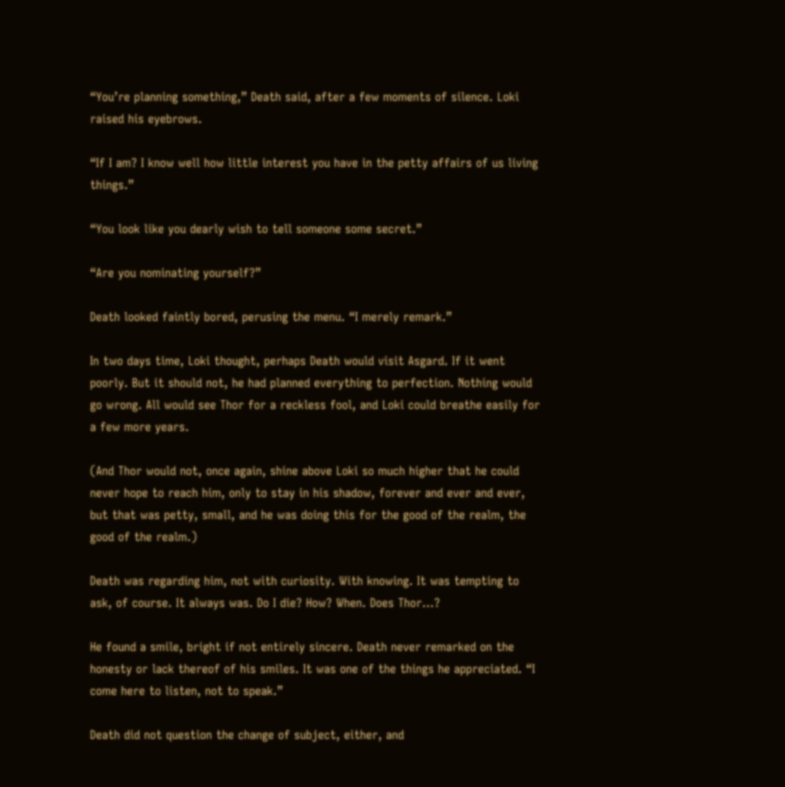“You’re planning something,” Death said, after a few moments of silence. Loki raised his eyebrows.

“If I am? I know well how little interest you have in the petty affairs of us living things.”

“You look like you dearly wish to tell someone some secret.”

“Are you nominating yourself?”

Death looked faintly bored, perusing the menu. “I merely remark.”

In two days time, Loki thought, perhaps Death would visit Asgard. If it went poorly. But it should not, he had planned everything to perfection. Nothing would go wrong. All would see Thor for a reckless fool, and Loki could breathe easily for a few more years.

(And Thor would not, once again, shine above Loki so much higher that he could never hope to reach him, only to stay in his shadow, forever and ever and ever, but that was petty, small, and he was doing this for the good of the realm, the good of the realm.)

Death was regarding him, not with curiosity. With knowing. It was tempting to ask, of course. It always was. Do I die? How? When. Does Thor…?

He found a smile, bright if not entirely sincere. Death never remarked on the honesty or lack thereof of his smiles. It was one of the things he appreciated. “I come here to listen, not to speak.”

Death did not question the change of subject, either, and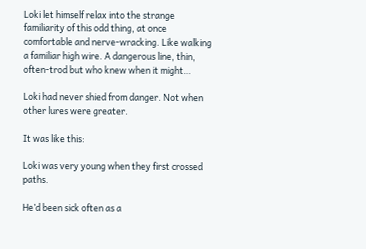Loki let himself relax into the strange familiarity of this odd thing, at once comfortable and nerve-wracking. Like walking a familiar high wire. A dangerous line, thin, often-trod but who knew when it might…

Loki had never shied from danger. Not when other lures were greater.

It was like this:

Loki was very young when they first crossed paths.

He’d been sick often as a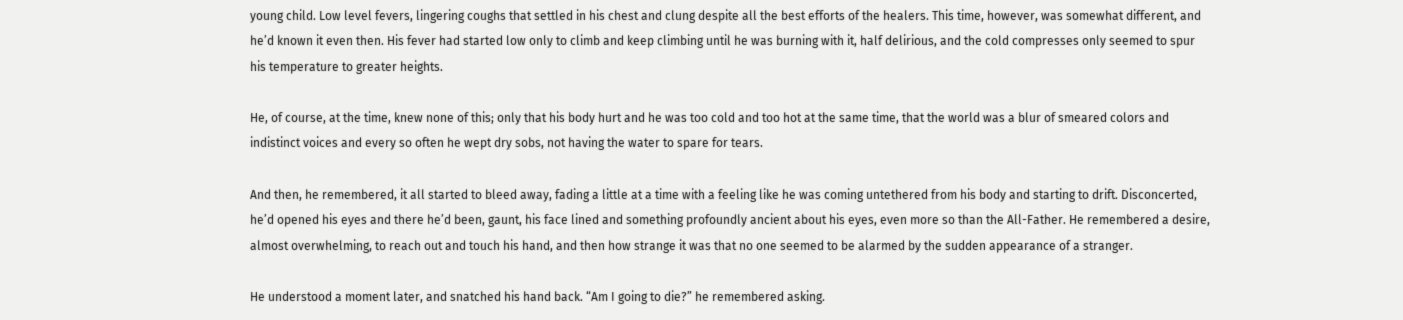young child. Low level fevers, lingering coughs that settled in his chest and clung despite all the best efforts of the healers. This time, however, was somewhat different, and he’d known it even then. His fever had started low only to climb and keep climbing until he was burning with it, half delirious, and the cold compresses only seemed to spur his temperature to greater heights.

He, of course, at the time, knew none of this; only that his body hurt and he was too cold and too hot at the same time, that the world was a blur of smeared colors and indistinct voices and every so often he wept dry sobs, not having the water to spare for tears.

And then, he remembered, it all started to bleed away, fading a little at a time with a feeling like he was coming untethered from his body and starting to drift. Disconcerted, he’d opened his eyes and there he’d been, gaunt, his face lined and something profoundly ancient about his eyes, even more so than the All-Father. He remembered a desire, almost overwhelming, to reach out and touch his hand, and then how strange it was that no one seemed to be alarmed by the sudden appearance of a stranger.

He understood a moment later, and snatched his hand back. “Am I going to die?” he remembered asking.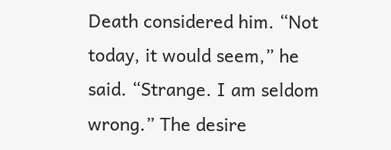Death considered him. “Not today, it would seem,” he said. “Strange. I am seldom wrong.” The desire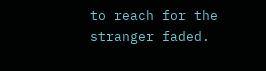to reach for the stranger faded.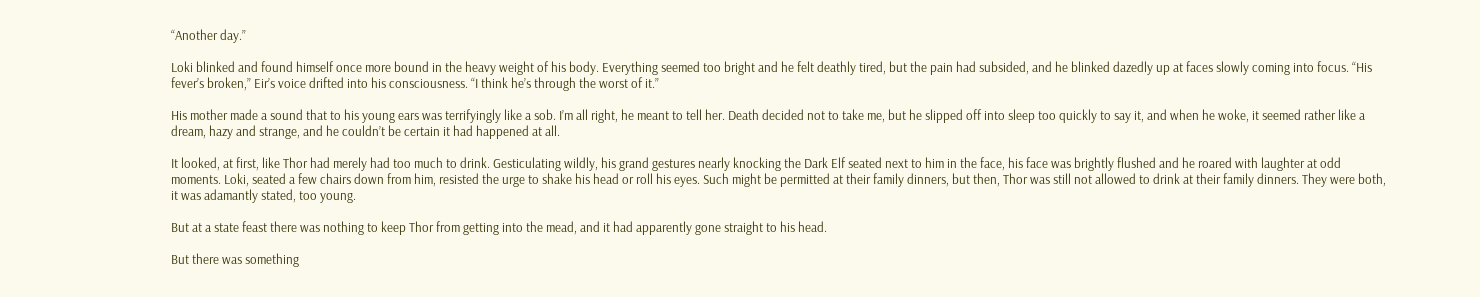“Another day.”

Loki blinked and found himself once more bound in the heavy weight of his body. Everything seemed too bright and he felt deathly tired, but the pain had subsided, and he blinked dazedly up at faces slowly coming into focus. “His fever’s broken,” Eir’s voice drifted into his consciousness. “I think he’s through the worst of it.”

His mother made a sound that to his young ears was terrifyingly like a sob. I’m all right, he meant to tell her. Death decided not to take me, but he slipped off into sleep too quickly to say it, and when he woke, it seemed rather like a dream, hazy and strange, and he couldn’t be certain it had happened at all.

It looked, at first, like Thor had merely had too much to drink. Gesticulating wildly, his grand gestures nearly knocking the Dark Elf seated next to him in the face, his face was brightly flushed and he roared with laughter at odd moments. Loki, seated a few chairs down from him, resisted the urge to shake his head or roll his eyes. Such might be permitted at their family dinners, but then, Thor was still not allowed to drink at their family dinners. They were both, it was adamantly stated, too young.

But at a state feast there was nothing to keep Thor from getting into the mead, and it had apparently gone straight to his head.

But there was something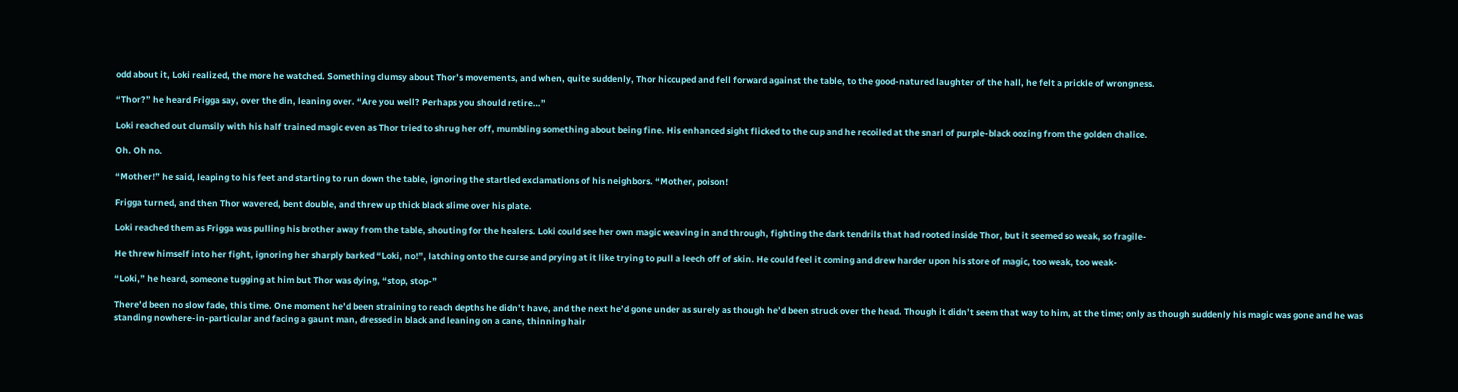odd about it, Loki realized, the more he watched. Something clumsy about Thor’s movements, and when, quite suddenly, Thor hiccuped and fell forward against the table, to the good-natured laughter of the hall, he felt a prickle of wrongness.

“Thor?” he heard Frigga say, over the din, leaning over. “Are you well? Perhaps you should retire…”

Loki reached out clumsily with his half trained magic even as Thor tried to shrug her off, mumbling something about being fine. His enhanced sight flicked to the cup and he recoiled at the snarl of purple-black oozing from the golden chalice.

Oh. Oh no.

“Mother!” he said, leaping to his feet and starting to run down the table, ignoring the startled exclamations of his neighbors. “Mother, poison!

Frigga turned, and then Thor wavered, bent double, and threw up thick black slime over his plate.

Loki reached them as Frigga was pulling his brother away from the table, shouting for the healers. Loki could see her own magic weaving in and through, fighting the dark tendrils that had rooted inside Thor, but it seemed so weak, so fragile-

He threw himself into her fight, ignoring her sharply barked “Loki, no!”, latching onto the curse and prying at it like trying to pull a leech off of skin. He could feel it coming and drew harder upon his store of magic, too weak, too weak-

“Loki,” he heard, someone tugging at him but Thor was dying, “stop, stop-”

There’d been no slow fade, this time. One moment he’d been straining to reach depths he didn’t have, and the next he’d gone under as surely as though he’d been struck over the head. Though it didn’t seem that way to him, at the time; only as though suddenly his magic was gone and he was standing nowhere-in-particular and facing a gaunt man, dressed in black and leaning on a cane, thinning hair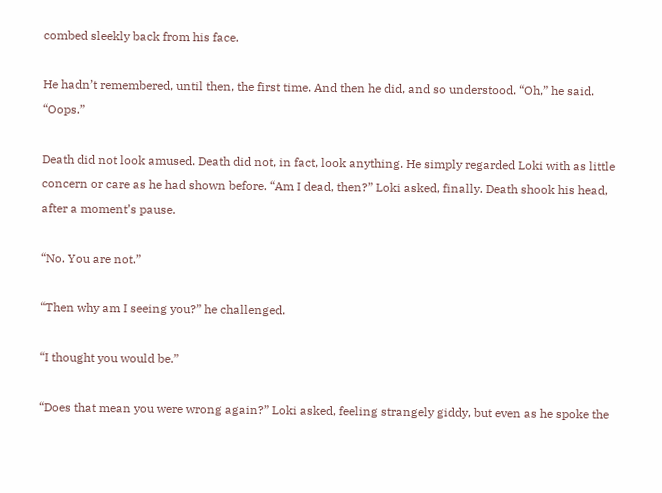combed sleekly back from his face.

He hadn’t remembered, until then, the first time. And then he did, and so understood. “Oh,” he said. “Oops.”

Death did not look amused. Death did not, in fact, look anything. He simply regarded Loki with as little concern or care as he had shown before. “Am I dead, then?” Loki asked, finally. Death shook his head, after a moment’s pause.

“No. You are not.”

“Then why am I seeing you?” he challenged.

“I thought you would be.”

“Does that mean you were wrong again?” Loki asked, feeling strangely giddy, but even as he spoke the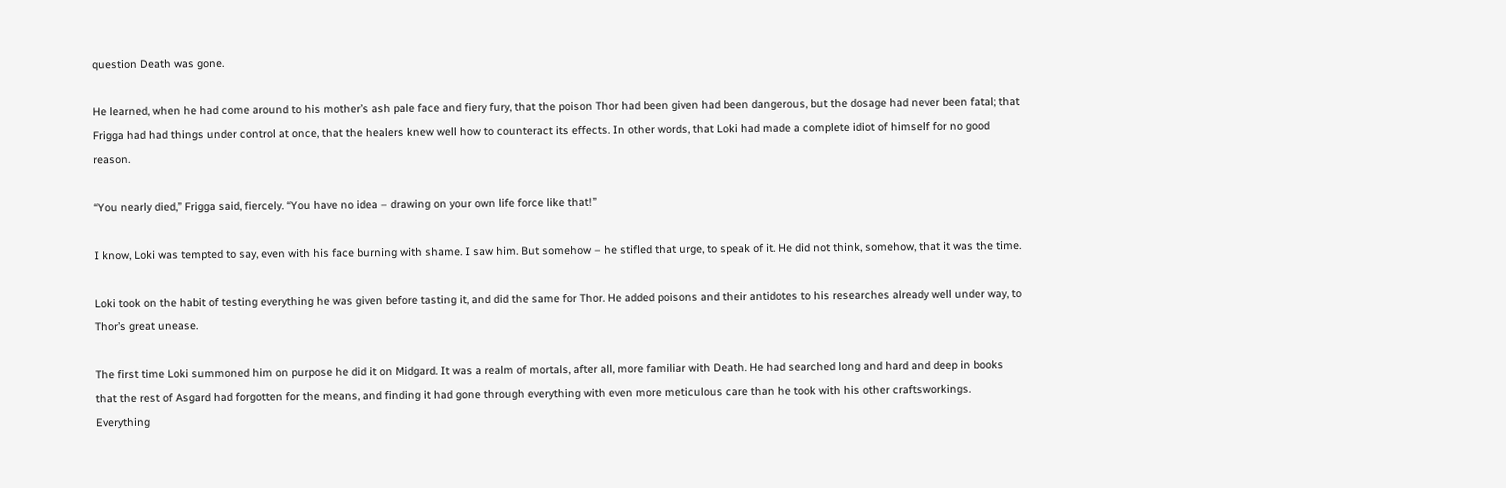question Death was gone.

He learned, when he had come around to his mother’s ash pale face and fiery fury, that the poison Thor had been given had been dangerous, but the dosage had never been fatal; that Frigga had had things under control at once, that the healers knew well how to counteract its effects. In other words, that Loki had made a complete idiot of himself for no good reason.

“You nearly died,” Frigga said, fiercely. “You have no idea – drawing on your own life force like that!”

I know, Loki was tempted to say, even with his face burning with shame. I saw him. But somehow – he stifled that urge, to speak of it. He did not think, somehow, that it was the time.

Loki took on the habit of testing everything he was given before tasting it, and did the same for Thor. He added poisons and their antidotes to his researches already well under way, to Thor’s great unease.

The first time Loki summoned him on purpose he did it on Midgard. It was a realm of mortals, after all, more familiar with Death. He had searched long and hard and deep in books that the rest of Asgard had forgotten for the means, and finding it had gone through everything with even more meticulous care than he took with his other craftsworkings. Everything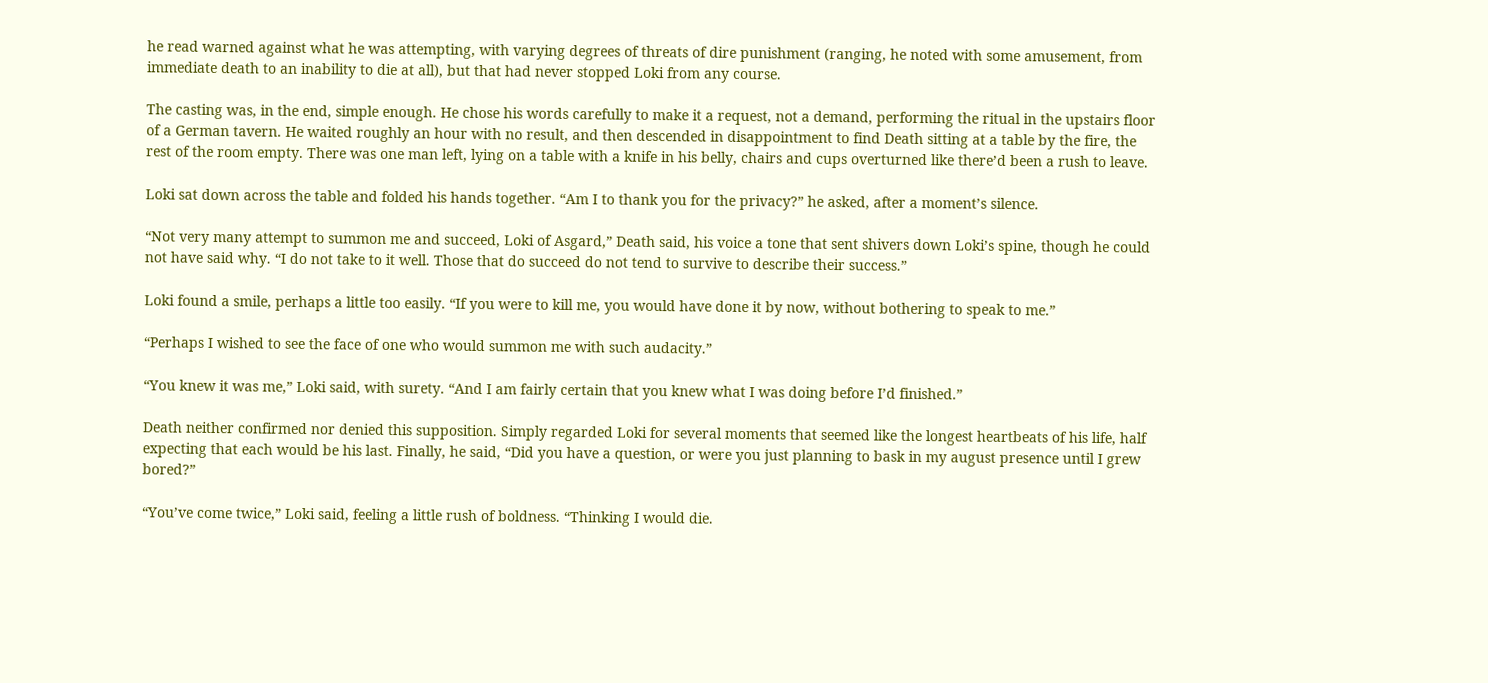he read warned against what he was attempting, with varying degrees of threats of dire punishment (ranging, he noted with some amusement, from immediate death to an inability to die at all), but that had never stopped Loki from any course.

The casting was, in the end, simple enough. He chose his words carefully to make it a request, not a demand, performing the ritual in the upstairs floor of a German tavern. He waited roughly an hour with no result, and then descended in disappointment to find Death sitting at a table by the fire, the rest of the room empty. There was one man left, lying on a table with a knife in his belly, chairs and cups overturned like there’d been a rush to leave.

Loki sat down across the table and folded his hands together. “Am I to thank you for the privacy?” he asked, after a moment’s silence.

“Not very many attempt to summon me and succeed, Loki of Asgard,” Death said, his voice a tone that sent shivers down Loki’s spine, though he could not have said why. “I do not take to it well. Those that do succeed do not tend to survive to describe their success.”

Loki found a smile, perhaps a little too easily. “If you were to kill me, you would have done it by now, without bothering to speak to me.”

“Perhaps I wished to see the face of one who would summon me with such audacity.”

“You knew it was me,” Loki said, with surety. “And I am fairly certain that you knew what I was doing before I’d finished.”

Death neither confirmed nor denied this supposition. Simply regarded Loki for several moments that seemed like the longest heartbeats of his life, half expecting that each would be his last. Finally, he said, “Did you have a question, or were you just planning to bask in my august presence until I grew bored?”

“You’ve come twice,” Loki said, feeling a little rush of boldness. “Thinking I would die.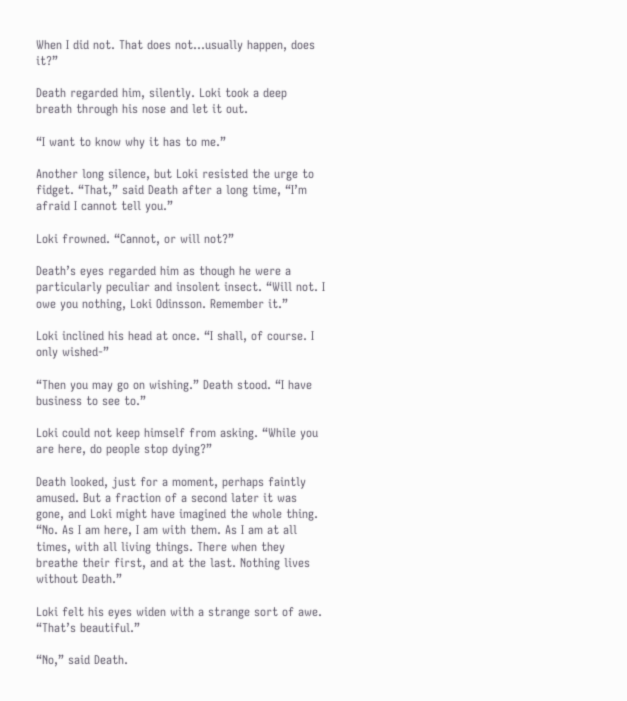When I did not. That does not…usually happen, does it?”

Death regarded him, silently. Loki took a deep breath through his nose and let it out.

“I want to know why it has to me.”

Another long silence, but Loki resisted the urge to fidget. “That,” said Death after a long time, “I’m afraid I cannot tell you.”

Loki frowned. “Cannot, or will not?”

Death’s eyes regarded him as though he were a particularly peculiar and insolent insect. “Will not. I owe you nothing, Loki Odinsson. Remember it.”

Loki inclined his head at once. “I shall, of course. I only wished-”

“Then you may go on wishing.” Death stood. “I have business to see to.”

Loki could not keep himself from asking. “While you are here, do people stop dying?”

Death looked, just for a moment, perhaps faintly amused. But a fraction of a second later it was gone, and Loki might have imagined the whole thing. “No. As I am here, I am with them. As I am at all times, with all living things. There when they breathe their first, and at the last. Nothing lives without Death.”

Loki felt his eyes widen with a strange sort of awe. “That’s beautiful.”

“No,” said Death.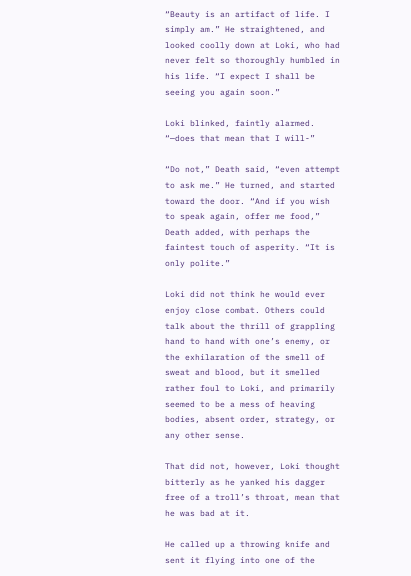“Beauty is an artifact of life. I simply am.” He straightened, and looked coolly down at Loki, who had never felt so thoroughly humbled in his life. “I expect I shall be seeing you again soon.”

Loki blinked, faintly alarmed. “—does that mean that I will-”

“Do not,” Death said, “even attempt to ask me.” He turned, and started toward the door. “And if you wish to speak again, offer me food,” Death added, with perhaps the faintest touch of asperity. “It is only polite.”

Loki did not think he would ever enjoy close combat. Others could talk about the thrill of grappling hand to hand with one’s enemy, or the exhilaration of the smell of sweat and blood, but it smelled rather foul to Loki, and primarily seemed to be a mess of heaving bodies, absent order, strategy, or any other sense.

That did not, however, Loki thought bitterly as he yanked his dagger free of a troll’s throat, mean that he was bad at it.

He called up a throwing knife and sent it flying into one of the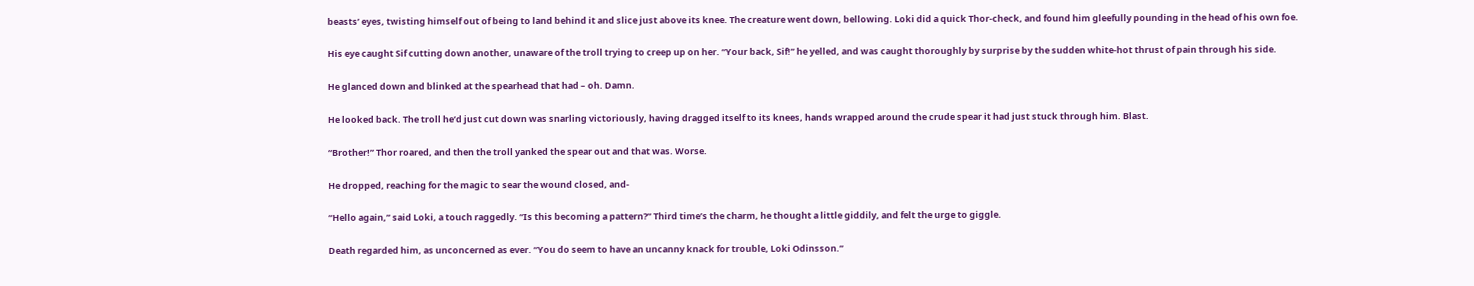beasts’ eyes, twisting himself out of being to land behind it and slice just above its knee. The creature went down, bellowing. Loki did a quick Thor-check, and found him gleefully pounding in the head of his own foe.

His eye caught Sif cutting down another, unaware of the troll trying to creep up on her. “Your back, Sif!” he yelled, and was caught thoroughly by surprise by the sudden white-hot thrust of pain through his side.

He glanced down and blinked at the spearhead that had – oh. Damn.

He looked back. The troll he’d just cut down was snarling victoriously, having dragged itself to its knees, hands wrapped around the crude spear it had just stuck through him. Blast.

“Brother!” Thor roared, and then the troll yanked the spear out and that was. Worse.

He dropped, reaching for the magic to sear the wound closed, and-

“Hello again,” said Loki, a touch raggedly. “Is this becoming a pattern?” Third time’s the charm, he thought a little giddily, and felt the urge to giggle.

Death regarded him, as unconcerned as ever. “You do seem to have an uncanny knack for trouble, Loki Odinsson.”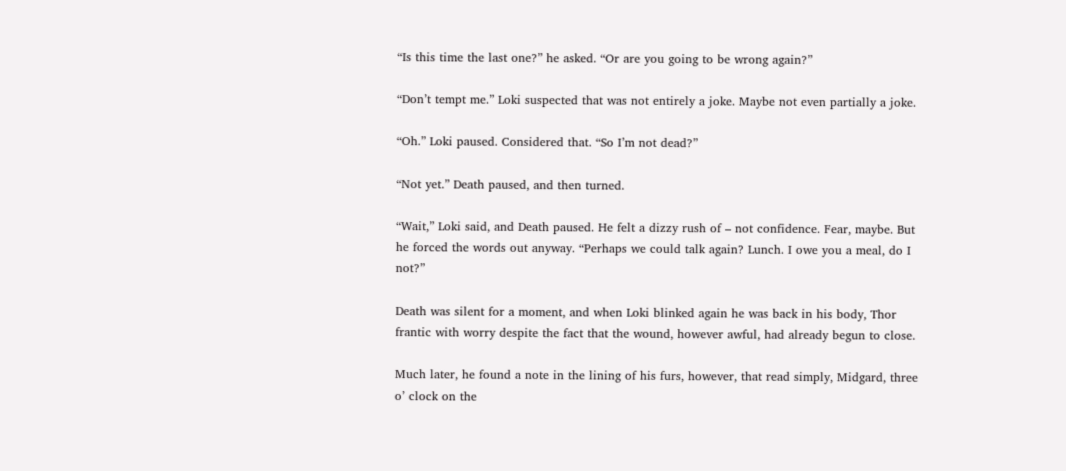“Is this time the last one?” he asked. “Or are you going to be wrong again?”

“Don’t tempt me.” Loki suspected that was not entirely a joke. Maybe not even partially a joke.

“Oh.” Loki paused. Considered that. “So I’m not dead?”

“Not yet.” Death paused, and then turned.

“Wait,” Loki said, and Death paused. He felt a dizzy rush of – not confidence. Fear, maybe. But he forced the words out anyway. “Perhaps we could talk again? Lunch. I owe you a meal, do I not?”

Death was silent for a moment, and when Loki blinked again he was back in his body, Thor frantic with worry despite the fact that the wound, however awful, had already begun to close.

Much later, he found a note in the lining of his furs, however, that read simply, Midgard, three o’ clock on the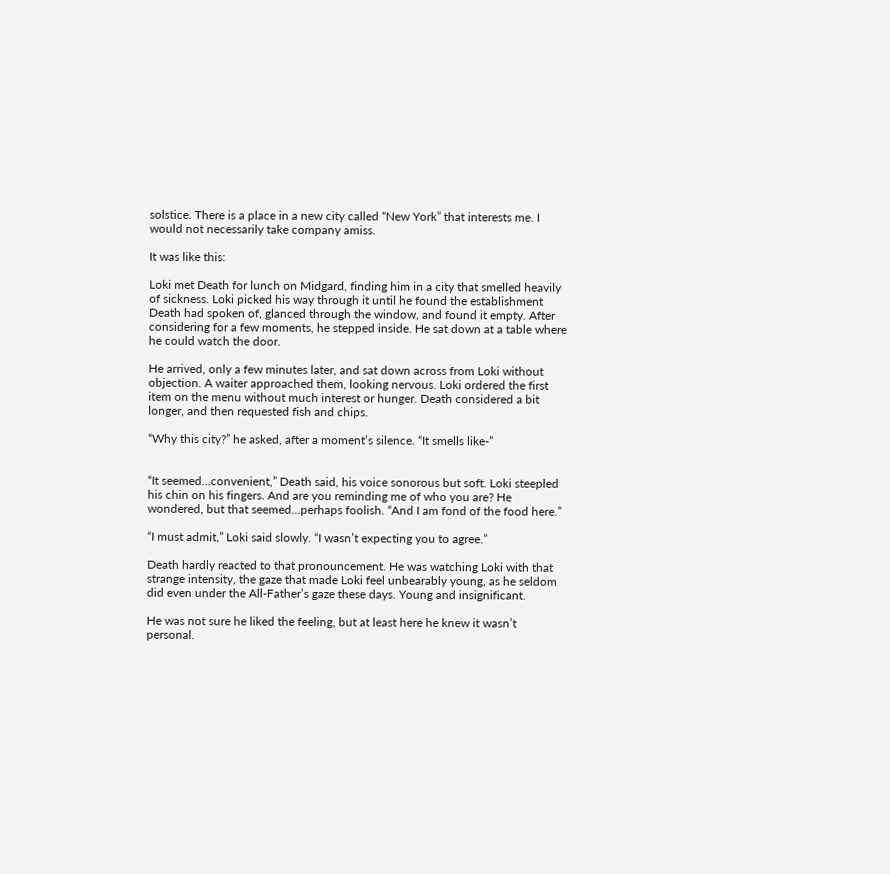solstice. There is a place in a new city called “New York” that interests me. I would not necessarily take company amiss.

It was like this:

Loki met Death for lunch on Midgard, finding him in a city that smelled heavily of sickness. Loki picked his way through it until he found the establishment Death had spoken of, glanced through the window, and found it empty. After considering for a few moments, he stepped inside. He sat down at a table where he could watch the door.

He arrived, only a few minutes later, and sat down across from Loki without objection. A waiter approached them, looking nervous. Loki ordered the first item on the menu without much interest or hunger. Death considered a bit longer, and then requested fish and chips.

“Why this city?” he asked, after a moment’s silence. “It smells like-”


“It seemed…convenient,” Death said, his voice sonorous but soft. Loki steepled his chin on his fingers. And are you reminding me of who you are? He wondered, but that seemed…perhaps foolish. “And I am fond of the food here.”

“I must admit,” Loki said slowly. “I wasn’t expecting you to agree.”

Death hardly reacted to that pronouncement. He was watching Loki with that strange intensity, the gaze that made Loki feel unbearably young, as he seldom did even under the All-Father’s gaze these days. Young and insignificant.

He was not sure he liked the feeling, but at least here he knew it wasn’t personal.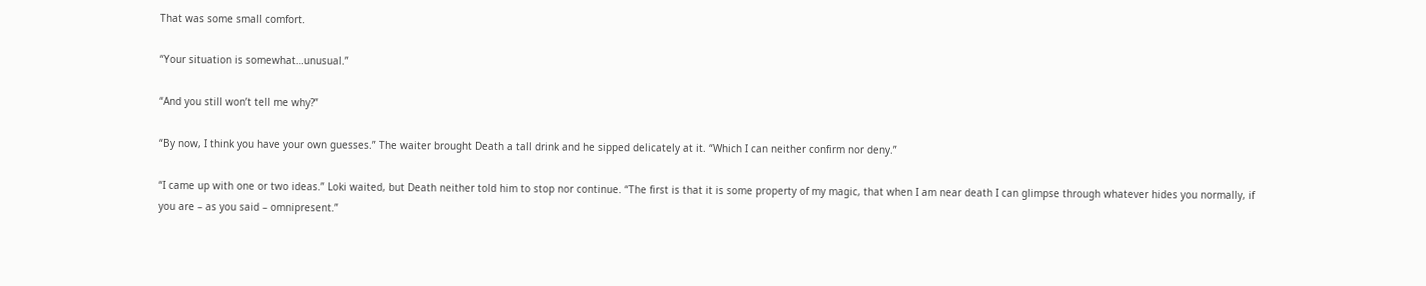That was some small comfort.

“Your situation is somewhat…unusual.”

“And you still won’t tell me why?”

“By now, I think you have your own guesses.” The waiter brought Death a tall drink and he sipped delicately at it. “Which I can neither confirm nor deny.”

“I came up with one or two ideas.” Loki waited, but Death neither told him to stop nor continue. “The first is that it is some property of my magic, that when I am near death I can glimpse through whatever hides you normally, if you are – as you said – omnipresent.”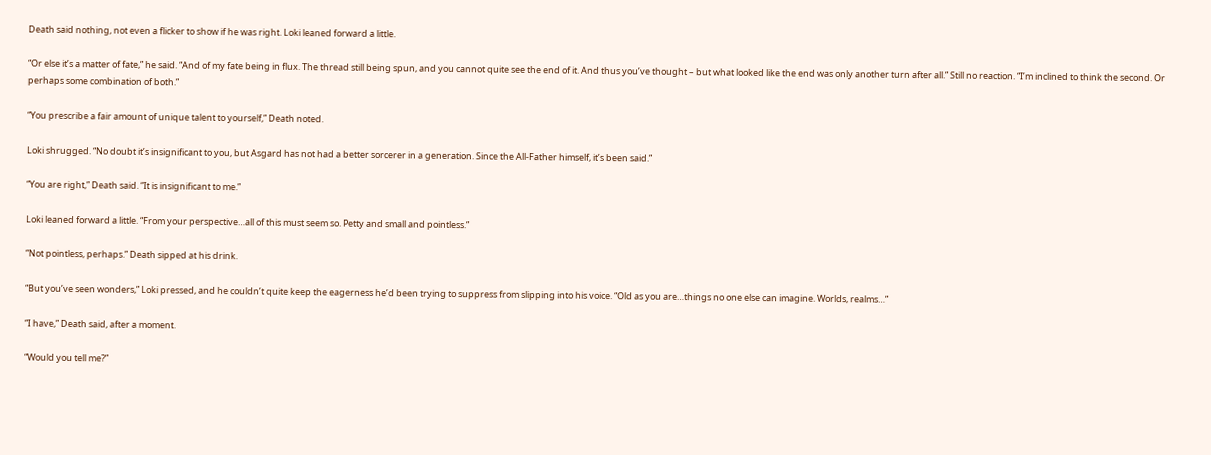Death said nothing, not even a flicker to show if he was right. Loki leaned forward a little.

“Or else it’s a matter of fate,” he said. “And of my fate being in flux. The thread still being spun, and you cannot quite see the end of it. And thus you’ve thought – but what looked like the end was only another turn after all.” Still no reaction. “I’m inclined to think the second. Or perhaps some combination of both.”

“You prescribe a fair amount of unique talent to yourself,” Death noted.

Loki shrugged. “No doubt it’s insignificant to you, but Asgard has not had a better sorcerer in a generation. Since the All-Father himself, it’s been said.”

“You are right,” Death said. “It is insignificant to me.”

Loki leaned forward a little. “From your perspective…all of this must seem so. Petty and small and pointless.”

“Not pointless, perhaps.” Death sipped at his drink.

“But you’ve seen wonders,” Loki pressed, and he couldn’t quite keep the eagerness he’d been trying to suppress from slipping into his voice. “Old as you are…things no one else can imagine. Worlds, realms…”

“I have,” Death said, after a moment.

“Would you tell me?”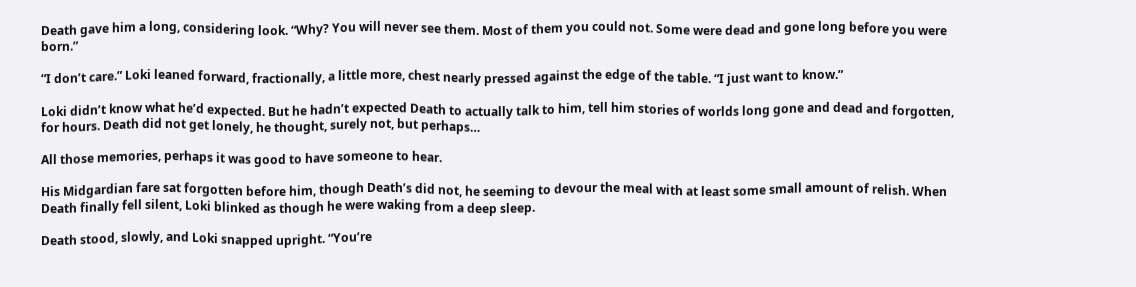Death gave him a long, considering look. “Why? You will never see them. Most of them you could not. Some were dead and gone long before you were born.”

“I don’t care.” Loki leaned forward, fractionally, a little more, chest nearly pressed against the edge of the table. “I just want to know.”

Loki didn’t know what he’d expected. But he hadn’t expected Death to actually talk to him, tell him stories of worlds long gone and dead and forgotten, for hours. Death did not get lonely, he thought, surely not, but perhaps…

All those memories, perhaps it was good to have someone to hear.

His Midgardian fare sat forgotten before him, though Death’s did not, he seeming to devour the meal with at least some small amount of relish. When Death finally fell silent, Loki blinked as though he were waking from a deep sleep.

Death stood, slowly, and Loki snapped upright. “You’re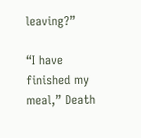leaving?”

“I have finished my meal,” Death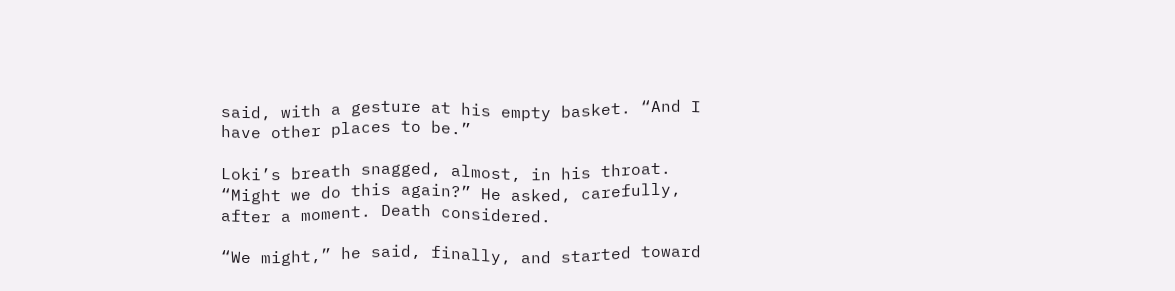said, with a gesture at his empty basket. “And I have other places to be.”

Loki’s breath snagged, almost, in his throat. “Might we do this again?” He asked, carefully, after a moment. Death considered.

“We might,” he said, finally, and started toward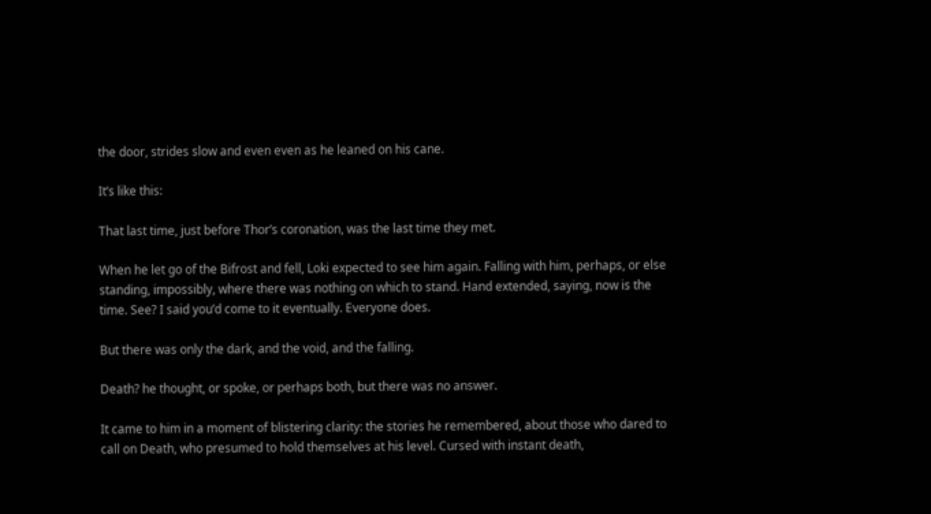the door, strides slow and even even as he leaned on his cane.

It’s like this:

That last time, just before Thor’s coronation, was the last time they met.

When he let go of the Bifrost and fell, Loki expected to see him again. Falling with him, perhaps, or else standing, impossibly, where there was nothing on which to stand. Hand extended, saying, now is the time. See? I said you’d come to it eventually. Everyone does.

But there was only the dark, and the void, and the falling.

Death? he thought, or spoke, or perhaps both, but there was no answer.

It came to him in a moment of blistering clarity: the stories he remembered, about those who dared to call on Death, who presumed to hold themselves at his level. Cursed with instant death,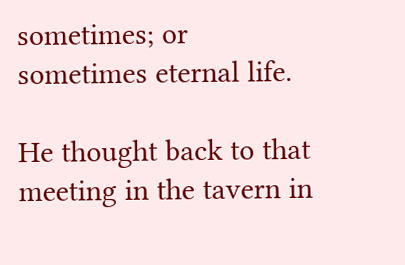sometimes; or sometimes eternal life.

He thought back to that meeting in the tavern in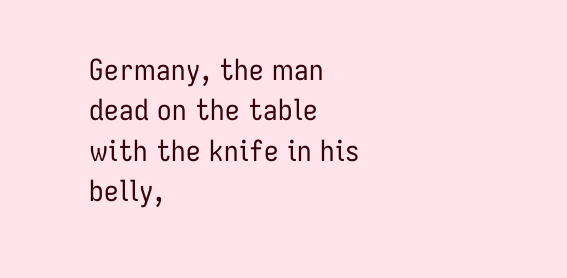Germany, the man dead on the table with the knife in his belly,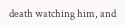death watching him, and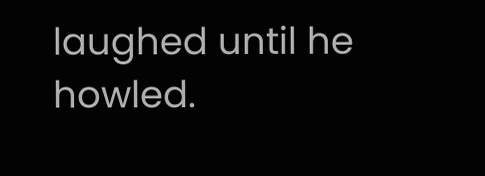laughed until he howled.